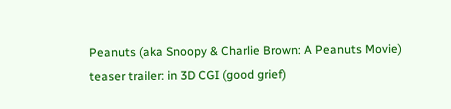Peanuts (aka Snoopy & Charlie Brown: A Peanuts Movie) teaser trailer: in 3D CGI (good grief)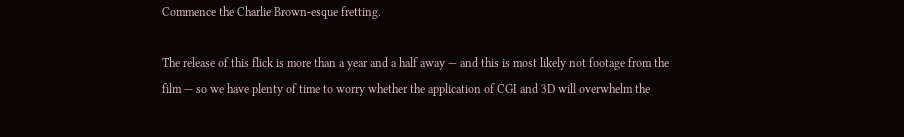Commence the Charlie Brown-esque fretting.

The release of this flick is more than a year and a half away — and this is most likely not footage from the film — so we have plenty of time to worry whether the application of CGI and 3D will overwhelm the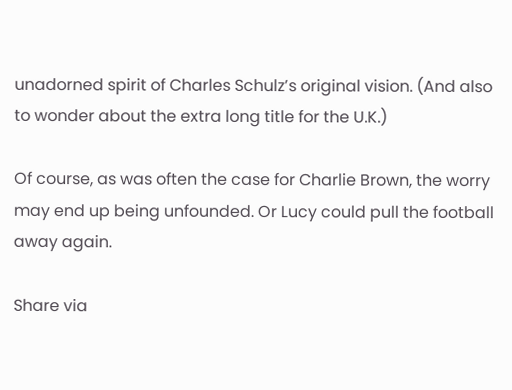unadorned spirit of Charles Schulz’s original vision. (And also to wonder about the extra long title for the U.K.)

Of course, as was often the case for Charlie Brown, the worry may end up being unfounded. Or Lucy could pull the football away again.

Share via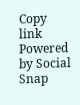Copy link
Powered by Social Snap